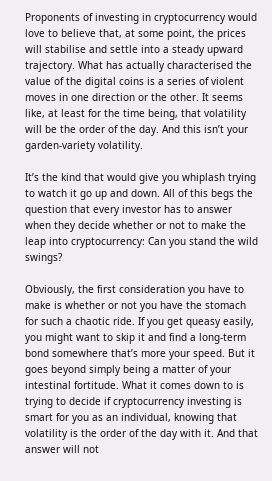Proponents of investing in cryptocurrency would love to believe that, at some point, the prices will stabilise and settle into a steady upward trajectory. What has actually characterised the value of the digital coins is a series of violent moves in one direction or the other. It seems like, at least for the time being, that volatility will be the order of the day. And this isn’t your garden-variety volatility.

It’s the kind that would give you whiplash trying to watch it go up and down. All of this begs the question that every investor has to answer when they decide whether or not to make the leap into cryptocurrency: Can you stand the wild swings?

Obviously, the first consideration you have to make is whether or not you have the stomach for such a chaotic ride. If you get queasy easily, you might want to skip it and find a long-term bond somewhere that’s more your speed. But it goes beyond simply being a matter of your intestinal fortitude. What it comes down to is trying to decide if cryptocurrency investing is smart for you as an individual, knowing that volatility is the order of the day with it. And that answer will not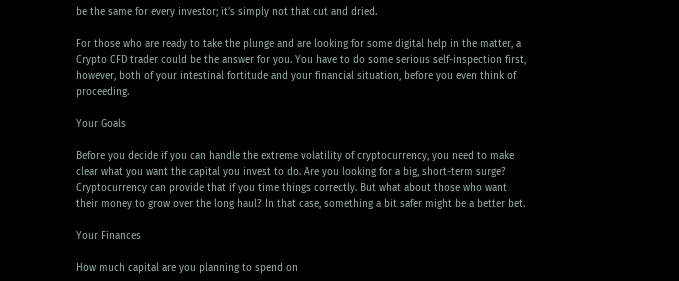be the same for every investor; it’s simply not that cut and dried.

For those who are ready to take the plunge and are looking for some digital help in the matter, a Crypto CFD trader could be the answer for you. You have to do some serious self-inspection first, however, both of your intestinal fortitude and your financial situation, before you even think of proceeding.

Your Goals

Before you decide if you can handle the extreme volatility of cryptocurrency, you need to make clear what you want the capital you invest to do. Are you looking for a big, short-term surge? Cryptocurrency can provide that if you time things correctly. But what about those who want their money to grow over the long haul? In that case, something a bit safer might be a better bet.

Your Finances

How much capital are you planning to spend on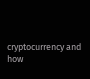cryptocurrency and how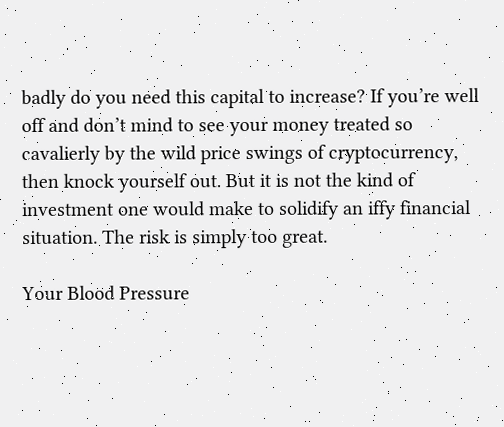badly do you need this capital to increase? If you’re well off and don’t mind to see your money treated so cavalierly by the wild price swings of cryptocurrency, then knock yourself out. But it is not the kind of investment one would make to solidify an iffy financial situation. The risk is simply too great.

Your Blood Pressure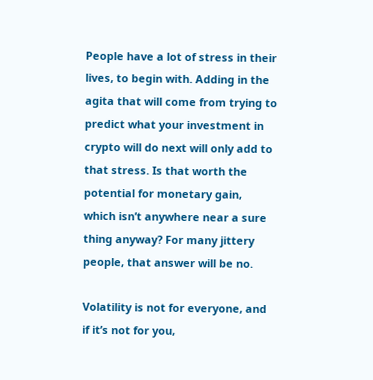People have a lot of stress in their lives, to begin with. Adding in the agita that will come from trying to predict what your investment in crypto will do next will only add to that stress. Is that worth the potential for monetary gain, which isn’t anywhere near a sure thing anyway? For many jittery people, that answer will be no.

Volatility is not for everyone, and if it’s not for you,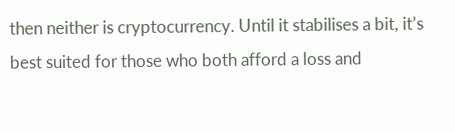then neither is cryptocurrency. Until it stabilises a bit, it’s best suited for those who both afford a loss and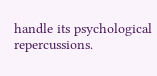handle its psychological repercussions.